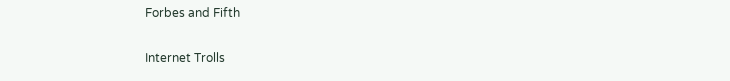Forbes and Fifth

Internet Trolls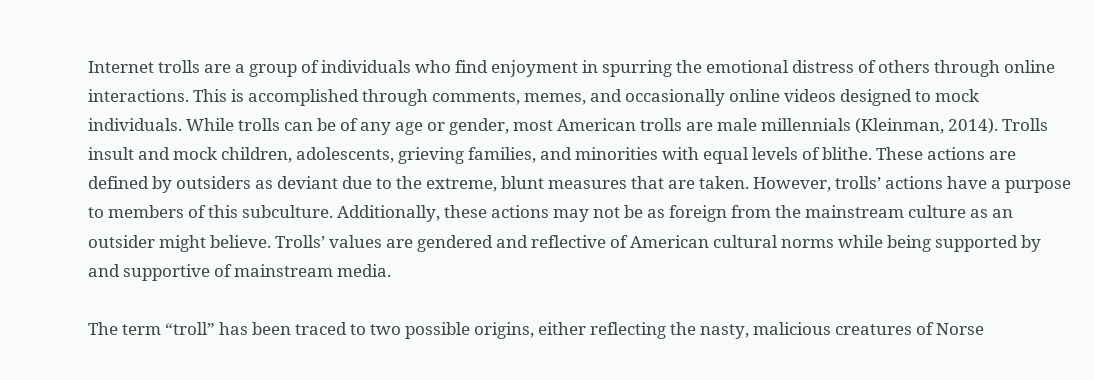Internet trolls are a group of individuals who find enjoyment in spurring the emotional distress of others through online interactions. This is accomplished through comments, memes, and occasionally online videos designed to mock individuals. While trolls can be of any age or gender, most American trolls are male millennials (Kleinman, 2014). Trolls insult and mock children, adolescents, grieving families, and minorities with equal levels of blithe. These actions are defined by outsiders as deviant due to the extreme, blunt measures that are taken. However, trolls’ actions have a purpose to members of this subculture. Additionally, these actions may not be as foreign from the mainstream culture as an outsider might believe. Trolls’ values are gendered and reflective of American cultural norms while being supported by and supportive of mainstream media.

The term “troll” has been traced to two possible origins, either reflecting the nasty, malicious creatures of Norse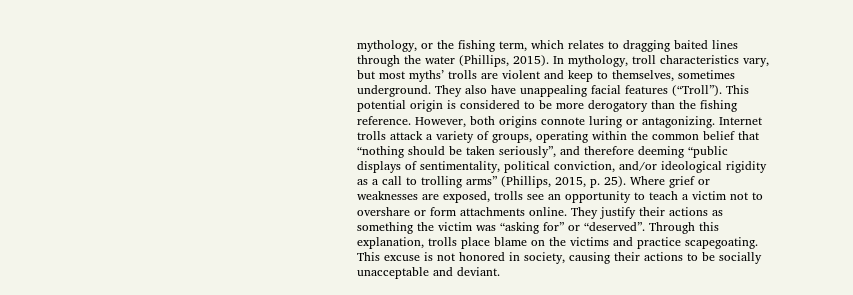mythology, or the fishing term, which relates to dragging baited lines through the water (Phillips, 2015). In mythology, troll characteristics vary, but most myths’ trolls are violent and keep to themselves, sometimes underground. They also have unappealing facial features (“Troll”). This potential origin is considered to be more derogatory than the fishing reference. However, both origins connote luring or antagonizing. Internet trolls attack a variety of groups, operating within the common belief that “nothing should be taken seriously”, and therefore deeming “public displays of sentimentality, political conviction, and/or ideological rigidity as a call to trolling arms” (Phillips, 2015, p. 25). Where grief or weaknesses are exposed, trolls see an opportunity to teach a victim not to overshare or form attachments online. They justify their actions as something the victim was “asking for” or “deserved”. Through this explanation, trolls place blame on the victims and practice scapegoating. This excuse is not honored in society, causing their actions to be socially unacceptable and deviant.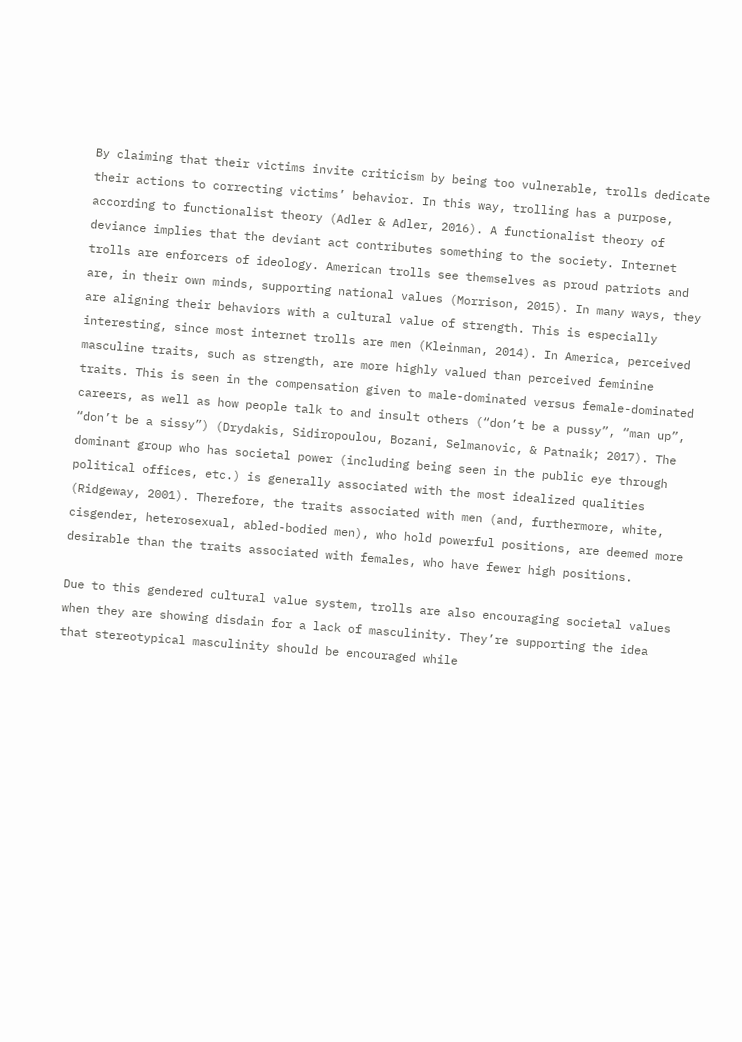By claiming that their victims invite criticism by being too vulnerable, trolls dedicate their actions to correcting victims’ behavior. In this way, trolling has a purpose, according to functionalist theory (Adler & Adler, 2016). A functionalist theory of deviance implies that the deviant act contributes something to the society. Internet trolls are enforcers of ideology. American trolls see themselves as proud patriots and are, in their own minds, supporting national values (Morrison, 2015). In many ways, they are aligning their behaviors with a cultural value of strength. This is especially interesting, since most internet trolls are men (Kleinman, 2014). In America, perceived masculine traits, such as strength, are more highly valued than perceived feminine traits. This is seen in the compensation given to male-dominated versus female-dominated careers, as well as how people talk to and insult others (“don’t be a pussy”, “man up”, “don’t be a sissy”) (Drydakis, Sidiropoulou, Bozani, Selmanovic, & Patnaik; 2017). The dominant group who has societal power (including being seen in the public eye through political offices, etc.) is generally associated with the most idealized qualities (Ridgeway, 2001). Therefore, the traits associated with men (and, furthermore, white, cisgender, heterosexual, abled-bodied men), who hold powerful positions, are deemed more desirable than the traits associated with females, who have fewer high positions.

Due to this gendered cultural value system, trolls are also encouraging societal values when they are showing disdain for a lack of masculinity. They’re supporting the idea that stereotypical masculinity should be encouraged while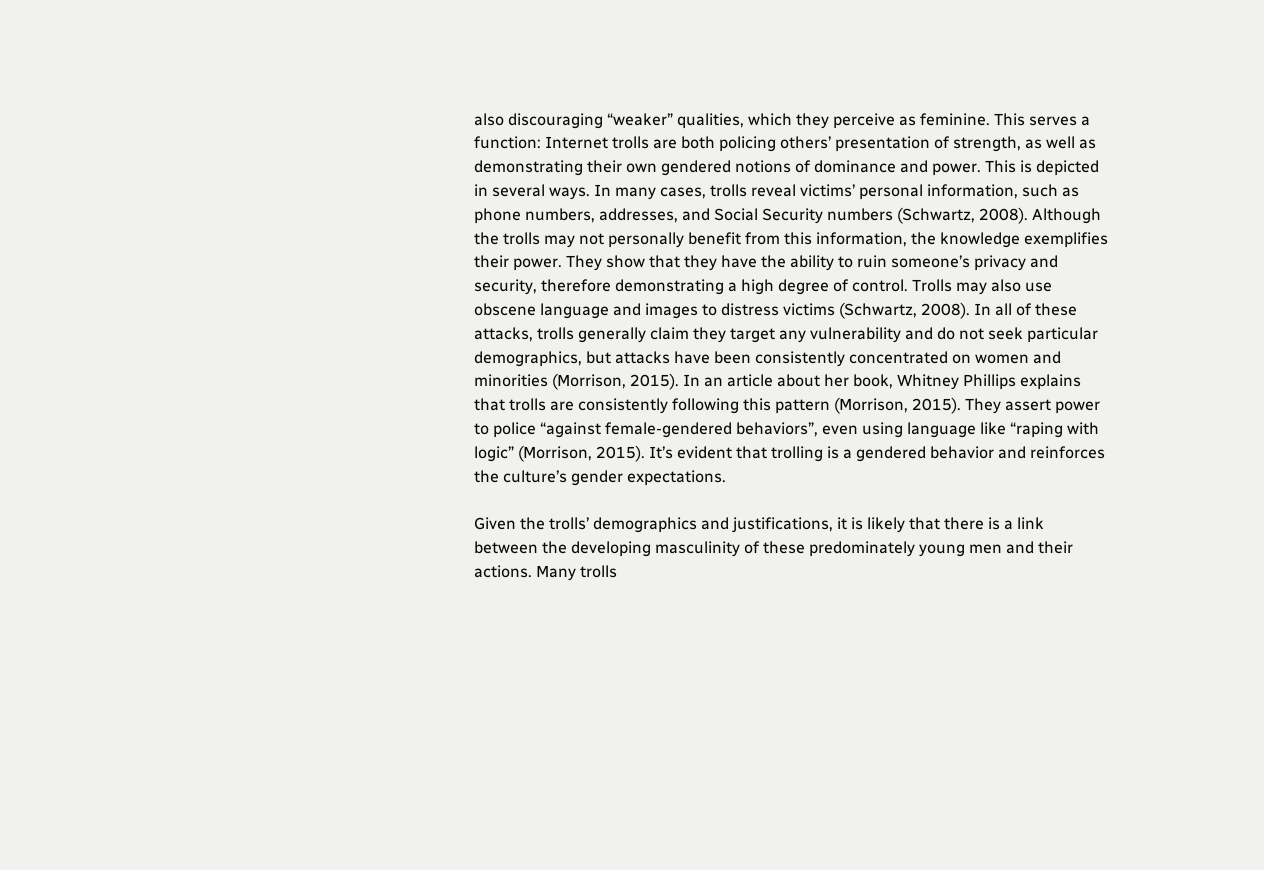also discouraging “weaker” qualities, which they perceive as feminine. This serves a function: Internet trolls are both policing others’ presentation of strength, as well as demonstrating their own gendered notions of dominance and power. This is depicted in several ways. In many cases, trolls reveal victims’ personal information, such as phone numbers, addresses, and Social Security numbers (Schwartz, 2008). Although the trolls may not personally benefit from this information, the knowledge exemplifies their power. They show that they have the ability to ruin someone’s privacy and security, therefore demonstrating a high degree of control. Trolls may also use obscene language and images to distress victims (Schwartz, 2008). In all of these attacks, trolls generally claim they target any vulnerability and do not seek particular demographics, but attacks have been consistently concentrated on women and minorities (Morrison, 2015). In an article about her book, Whitney Phillips explains that trolls are consistently following this pattern (Morrison, 2015). They assert power to police “against female-gendered behaviors”, even using language like “raping with logic” (Morrison, 2015). It’s evident that trolling is a gendered behavior and reinforces the culture’s gender expectations.

Given the trolls’ demographics and justifications, it is likely that there is a link between the developing masculinity of these predominately young men and their actions. Many trolls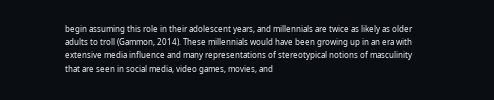begin assuming this role in their adolescent years, and millennials are twice as likely as older adults to troll (Gammon, 2014). These millennials would have been growing up in an era with extensive media influence and many representations of stereotypical notions of masculinity that are seen in social media, video games, movies, and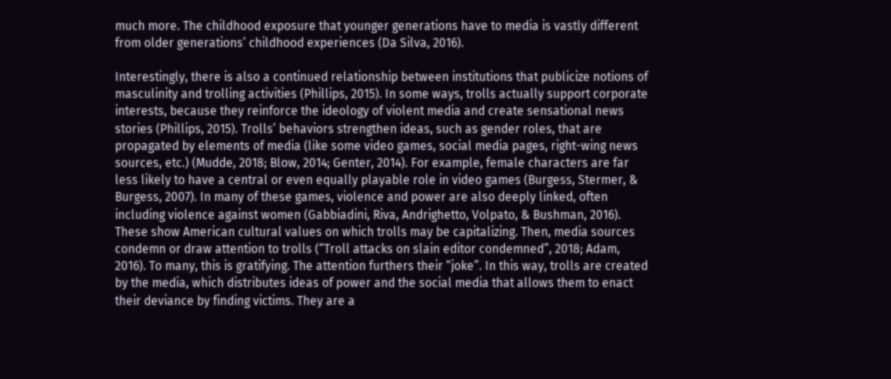much more. The childhood exposure that younger generations have to media is vastly different from older generations’ childhood experiences (Da Silva, 2016).

Interestingly, there is also a continued relationship between institutions that publicize notions of masculinity and trolling activities (Phillips, 2015). In some ways, trolls actually support corporate interests, because they reinforce the ideology of violent media and create sensational news stories (Phillips, 2015). Trolls’ behaviors strengthen ideas, such as gender roles, that are propagated by elements of media (like some video games, social media pages, right-wing news sources, etc.) (Mudde, 2018; Blow, 2014; Genter, 2014). For example, female characters are far less likely to have a central or even equally playable role in video games (Burgess, Stermer, & Burgess, 2007). In many of these games, violence and power are also deeply linked, often including violence against women (Gabbiadini, Riva, Andrighetto, Volpato, & Bushman, 2016). These show American cultural values on which trolls may be capitalizing. Then, media sources condemn or draw attention to trolls (“Troll attacks on slain editor condemned”, 2018; Adam, 2016). To many, this is gratifying. The attention furthers their “joke”. In this way, trolls are created by the media, which distributes ideas of power and the social media that allows them to enact their deviance by finding victims. They are a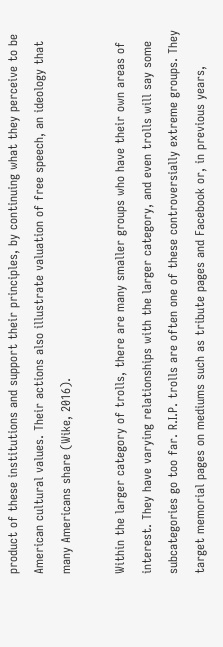product of these institutions and support their principles, by continuing what they perceive to be American cultural values. Their actions also illustrate valuation of free speech, an ideology that many Americans share (Wike, 2016).

Within the larger category of trolls, there are many smaller groups who have their own areas of interest. They have varying relationships with the larger category, and even trolls will say some subcategories go too far. R.I.P. trolls are often one of these controversially extreme groups. They target memorial pages on mediums such as tribute pages and Facebook or, in previous years,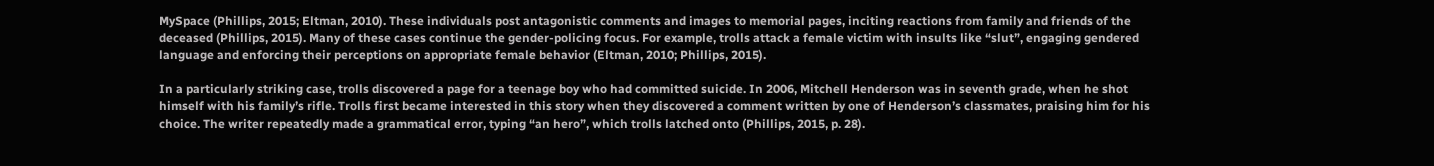MySpace (Phillips, 2015; Eltman, 2010). These individuals post antagonistic comments and images to memorial pages, inciting reactions from family and friends of the deceased (Phillips, 2015). Many of these cases continue the gender-policing focus. For example, trolls attack a female victim with insults like “slut”, engaging gendered language and enforcing their perceptions on appropriate female behavior (Eltman, 2010; Phillips, 2015).

In a particularly striking case, trolls discovered a page for a teenage boy who had committed suicide. In 2006, Mitchell Henderson was in seventh grade, when he shot himself with his family’s rifle. Trolls first became interested in this story when they discovered a comment written by one of Henderson’s classmates, praising him for his choice. The writer repeatedly made a grammatical error, typing “an hero”, which trolls latched onto (Phillips, 2015, p. 28).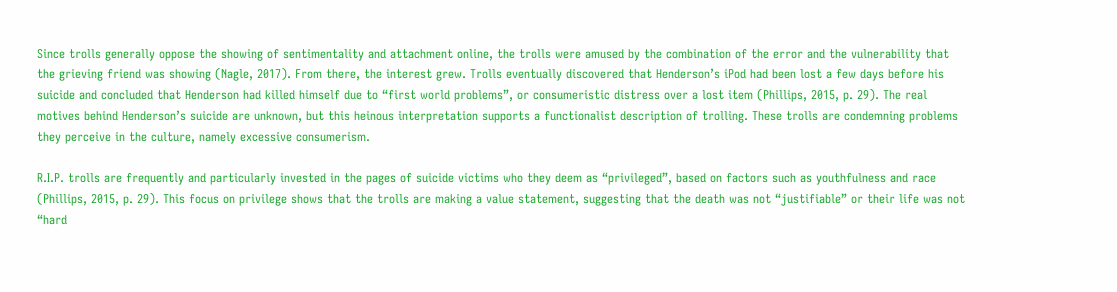Since trolls generally oppose the showing of sentimentality and attachment online, the trolls were amused by the combination of the error and the vulnerability that the grieving friend was showing (Nagle, 2017). From there, the interest grew. Trolls eventually discovered that Henderson’s iPod had been lost a few days before his suicide and concluded that Henderson had killed himself due to “first world problems”, or consumeristic distress over a lost item (Phillips, 2015, p. 29). The real motives behind Henderson’s suicide are unknown, but this heinous interpretation supports a functionalist description of trolling. These trolls are condemning problems they perceive in the culture, namely excessive consumerism.

R.I.P. trolls are frequently and particularly invested in the pages of suicide victims who they deem as “privileged”, based on factors such as youthfulness and race (Phillips, 2015, p. 29). This focus on privilege shows that the trolls are making a value statement, suggesting that the death was not “justifiable” or their life was not “hard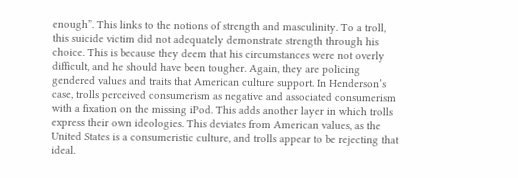enough”. This links to the notions of strength and masculinity. To a troll, this suicide victim did not adequately demonstrate strength through his choice. This is because they deem that his circumstances were not overly difficult, and he should have been tougher. Again, they are policing gendered values and traits that American culture support. In Henderson’s case, trolls perceived consumerism as negative and associated consumerism with a fixation on the missing iPod. This adds another layer in which trolls express their own ideologies. This deviates from American values, as the United States is a consumeristic culture, and trolls appear to be rejecting that ideal.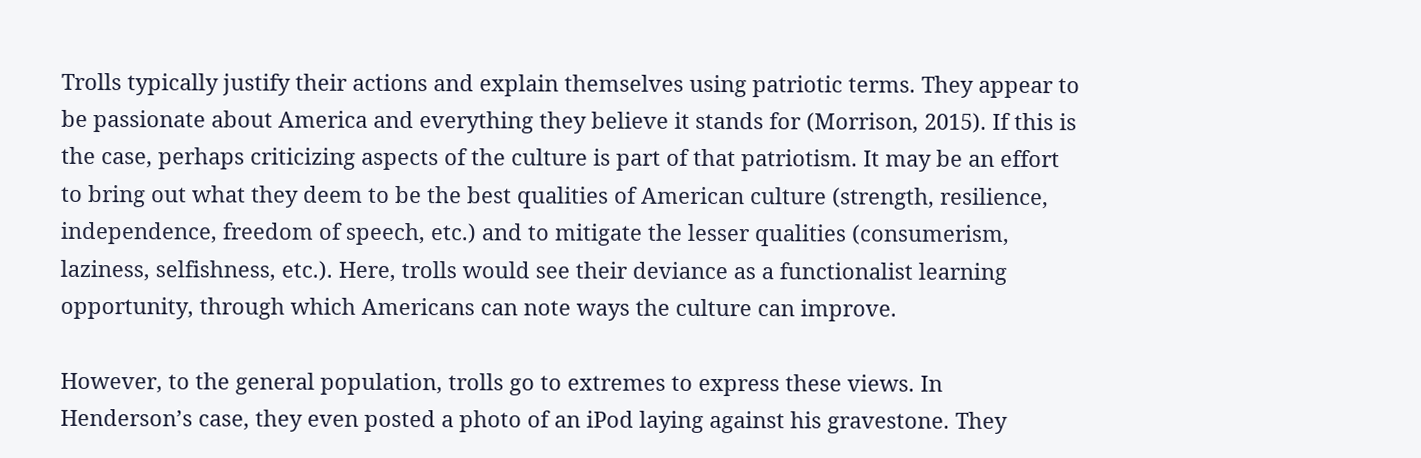Trolls typically justify their actions and explain themselves using patriotic terms. They appear to be passionate about America and everything they believe it stands for (Morrison, 2015). If this is the case, perhaps criticizing aspects of the culture is part of that patriotism. It may be an effort to bring out what they deem to be the best qualities of American culture (strength, resilience, independence, freedom of speech, etc.) and to mitigate the lesser qualities (consumerism, laziness, selfishness, etc.). Here, trolls would see their deviance as a functionalist learning opportunity, through which Americans can note ways the culture can improve.

However, to the general population, trolls go to extremes to express these views. In Henderson’s case, they even posted a photo of an iPod laying against his gravestone. They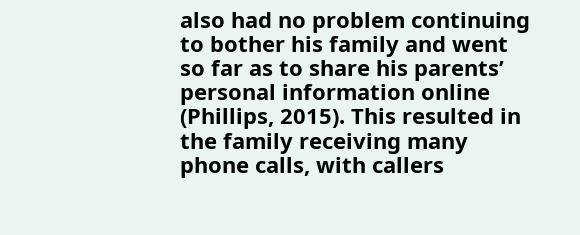also had no problem continuing to bother his family and went so far as to share his parents’ personal information online (Phillips, 2015). This resulted in the family receiving many phone calls, with callers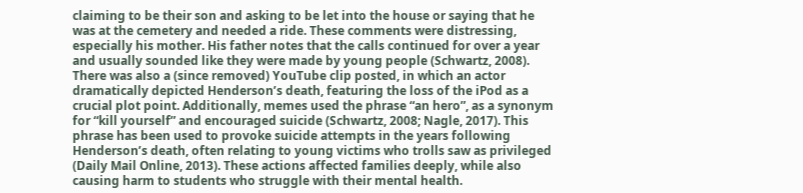claiming to be their son and asking to be let into the house or saying that he was at the cemetery and needed a ride. These comments were distressing, especially his mother. His father notes that the calls continued for over a year and usually sounded like they were made by young people (Schwartz, 2008). There was also a (since removed) YouTube clip posted, in which an actor dramatically depicted Henderson’s death, featuring the loss of the iPod as a crucial plot point. Additionally, memes used the phrase “an hero”, as a synonym for “kill yourself” and encouraged suicide (Schwartz, 2008; Nagle, 2017). This phrase has been used to provoke suicide attempts in the years following Henderson’s death, often relating to young victims who trolls saw as privileged (Daily Mail Online, 2013). These actions affected families deeply, while also causing harm to students who struggle with their mental health.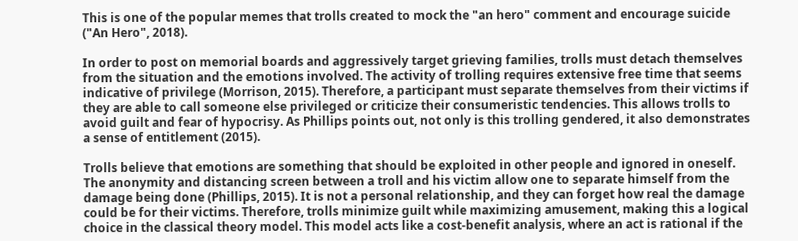This is one of the popular memes that trolls created to mock the "an hero" comment and encourage suicide ("An Hero", 2018).

In order to post on memorial boards and aggressively target grieving families, trolls must detach themselves from the situation and the emotions involved. The activity of trolling requires extensive free time that seems indicative of privilege (Morrison, 2015). Therefore, a participant must separate themselves from their victims if they are able to call someone else privileged or criticize their consumeristic tendencies. This allows trolls to avoid guilt and fear of hypocrisy. As Phillips points out, not only is this trolling gendered, it also demonstrates a sense of entitlement (2015).

Trolls believe that emotions are something that should be exploited in other people and ignored in oneself. The anonymity and distancing screen between a troll and his victim allow one to separate himself from the damage being done (Phillips, 2015). It is not a personal relationship, and they can forget how real the damage could be for their victims. Therefore, trolls minimize guilt while maximizing amusement, making this a logical choice in the classical theory model. This model acts like a cost-benefit analysis, where an act is rational if the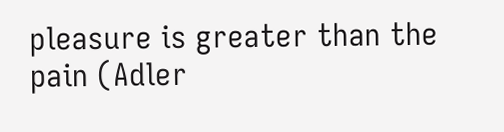pleasure is greater than the pain (Adler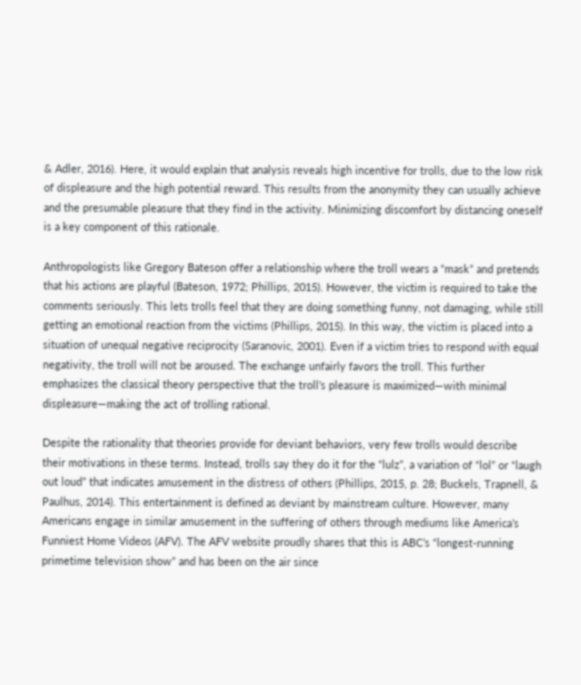& Adler, 2016). Here, it would explain that analysis reveals high incentive for trolls, due to the low risk of displeasure and the high potential reward. This results from the anonymity they can usually achieve and the presumable pleasure that they find in the activity. Minimizing discomfort by distancing oneself is a key component of this rationale.

Anthropologists like Gregory Bateson offer a relationship where the troll wears a “mask” and pretends that his actions are playful (Bateson, 1972; Phillips, 2015). However, the victim is required to take the comments seriously. This lets trolls feel that they are doing something funny, not damaging, while still getting an emotional reaction from the victims (Phillips, 2015). In this way, the victim is placed into a situation of unequal negative reciprocity (Saranovic, 2001). Even if a victim tries to respond with equal negativity, the troll will not be aroused. The exchange unfairly favors the troll. This further emphasizes the classical theory perspective that the troll’s pleasure is maximized—with minimal displeasure—making the act of trolling rational.

Despite the rationality that theories provide for deviant behaviors, very few trolls would describe their motivations in these terms. Instead, trolls say they do it for the “lulz”, a variation of “lol” or “laugh out loud” that indicates amusement in the distress of others (Phillips, 2015, p. 28; Buckels, Trapnell, & Paulhus, 2014). This entertainment is defined as deviant by mainstream culture. However, many Americans engage in similar amusement in the suffering of others through mediums like America’s Funniest Home Videos (AFV). The AFV website proudly shares that this is ABC’s “longest-running primetime television show” and has been on the air since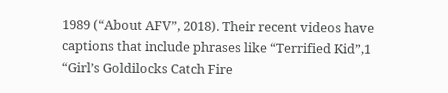1989 (“About AFV”, 2018). Their recent videos have captions that include phrases like “Terrified Kid”,1 “Girl’s Goldilocks Catch Fire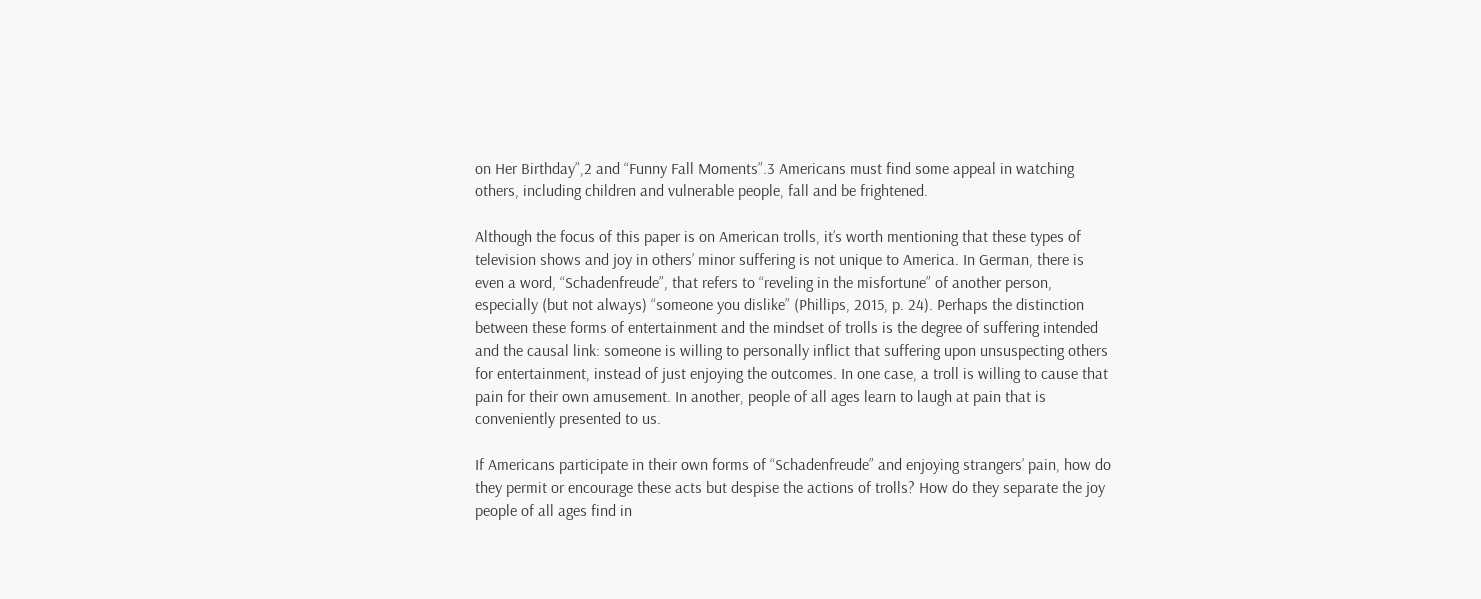on Her Birthday”,2 and “Funny Fall Moments”.3 Americans must find some appeal in watching others, including children and vulnerable people, fall and be frightened.

Although the focus of this paper is on American trolls, it’s worth mentioning that these types of television shows and joy in others’ minor suffering is not unique to America. In German, there is even a word, “Schadenfreude”, that refers to “reveling in the misfortune” of another person, especially (but not always) “someone you dislike” (Phillips, 2015, p. 24). Perhaps the distinction between these forms of entertainment and the mindset of trolls is the degree of suffering intended and the causal link: someone is willing to personally inflict that suffering upon unsuspecting others for entertainment, instead of just enjoying the outcomes. In one case, a troll is willing to cause that pain for their own amusement. In another, people of all ages learn to laugh at pain that is conveniently presented to us.

If Americans participate in their own forms of “Schadenfreude” and enjoying strangers’ pain, how do they permit or encourage these acts but despise the actions of trolls? How do they separate the joy people of all ages find in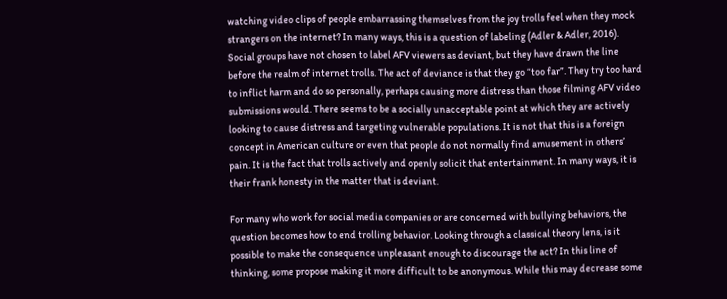watching video clips of people embarrassing themselves from the joy trolls feel when they mock strangers on the internet? In many ways, this is a question of labeling (Adler & Adler, 2016). Social groups have not chosen to label AFV viewers as deviant, but they have drawn the line before the realm of internet trolls. The act of deviance is that they go “too far”. They try too hard to inflict harm and do so personally, perhaps causing more distress than those filming AFV video submissions would. There seems to be a socially unacceptable point at which they are actively looking to cause distress and targeting vulnerable populations. It is not that this is a foreign concept in American culture or even that people do not normally find amusement in others’ pain. It is the fact that trolls actively and openly solicit that entertainment. In many ways, it is their frank honesty in the matter that is deviant.

For many who work for social media companies or are concerned with bullying behaviors, the question becomes how to end trolling behavior. Looking through a classical theory lens, is it possible to make the consequence unpleasant enough to discourage the act? In this line of thinking, some propose making it more difficult to be anonymous. While this may decrease some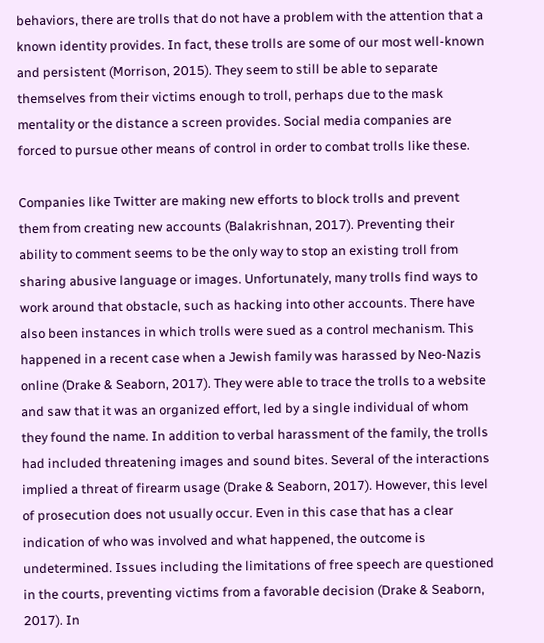behaviors, there are trolls that do not have a problem with the attention that a known identity provides. In fact, these trolls are some of our most well-known and persistent (Morrison, 2015). They seem to still be able to separate themselves from their victims enough to troll, perhaps due to the mask mentality or the distance a screen provides. Social media companies are forced to pursue other means of control in order to combat trolls like these.

Companies like Twitter are making new efforts to block trolls and prevent them from creating new accounts (Balakrishnan, 2017). Preventing their ability to comment seems to be the only way to stop an existing troll from sharing abusive language or images. Unfortunately, many trolls find ways to work around that obstacle, such as hacking into other accounts. There have also been instances in which trolls were sued as a control mechanism. This happened in a recent case when a Jewish family was harassed by Neo-Nazis online (Drake & Seaborn, 2017). They were able to trace the trolls to a website and saw that it was an organized effort, led by a single individual of whom they found the name. In addition to verbal harassment of the family, the trolls had included threatening images and sound bites. Several of the interactions implied a threat of firearm usage (Drake & Seaborn, 2017). However, this level of prosecution does not usually occur. Even in this case that has a clear indication of who was involved and what happened, the outcome is undetermined. Issues including the limitations of free speech are questioned in the courts, preventing victims from a favorable decision (Drake & Seaborn, 2017). In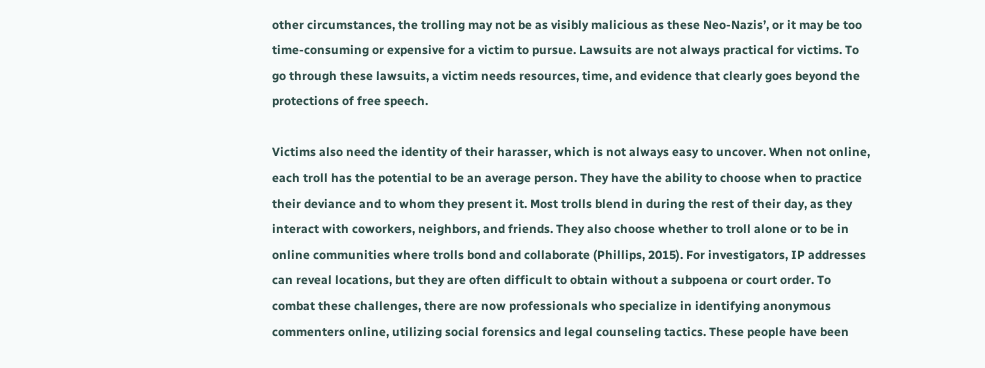other circumstances, the trolling may not be as visibly malicious as these Neo-Nazis’, or it may be too time-consuming or expensive for a victim to pursue. Lawsuits are not always practical for victims. To go through these lawsuits, a victim needs resources, time, and evidence that clearly goes beyond the protections of free speech.

Victims also need the identity of their harasser, which is not always easy to uncover. When not online, each troll has the potential to be an average person. They have the ability to choose when to practice their deviance and to whom they present it. Most trolls blend in during the rest of their day, as they interact with coworkers, neighbors, and friends. They also choose whether to troll alone or to be in online communities where trolls bond and collaborate (Phillips, 2015). For investigators, IP addresses can reveal locations, but they are often difficult to obtain without a subpoena or court order. To combat these challenges, there are now professionals who specialize in identifying anonymous commenters online, utilizing social forensics and legal counseling tactics. These people have been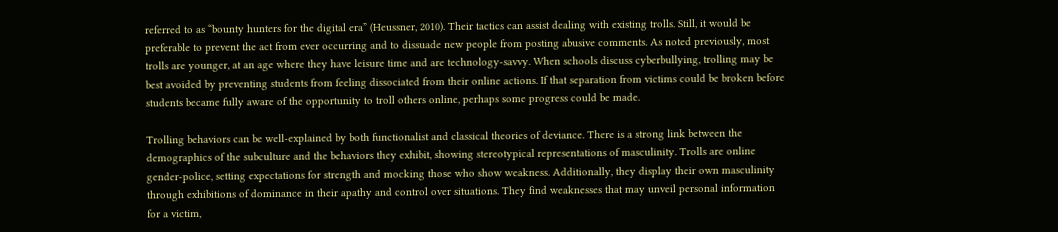referred to as “bounty hunters for the digital era” (Heussner, 2010). Their tactics can assist dealing with existing trolls. Still, it would be preferable to prevent the act from ever occurring and to dissuade new people from posting abusive comments. As noted previously, most trolls are younger, at an age where they have leisure time and are technology-savvy. When schools discuss cyberbullying, trolling may be best avoided by preventing students from feeling dissociated from their online actions. If that separation from victims could be broken before students became fully aware of the opportunity to troll others online, perhaps some progress could be made.

Trolling behaviors can be well-explained by both functionalist and classical theories of deviance. There is a strong link between the demographics of the subculture and the behaviors they exhibit, showing stereotypical representations of masculinity. Trolls are online gender-police, setting expectations for strength and mocking those who show weakness. Additionally, they display their own masculinity through exhibitions of dominance in their apathy and control over situations. They find weaknesses that may unveil personal information for a victim,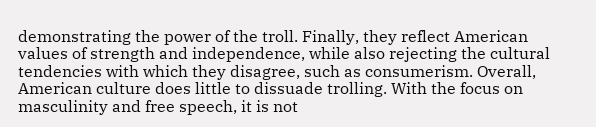demonstrating the power of the troll. Finally, they reflect American values of strength and independence, while also rejecting the cultural tendencies with which they disagree, such as consumerism. Overall, American culture does little to dissuade trolling. With the focus on masculinity and free speech, it is not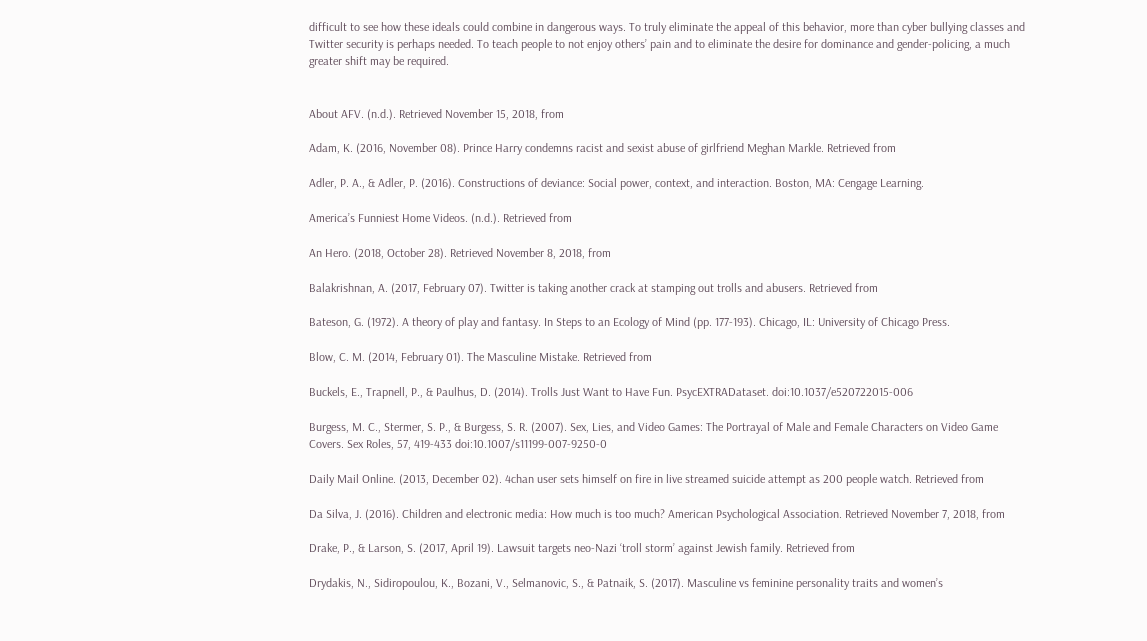difficult to see how these ideals could combine in dangerous ways. To truly eliminate the appeal of this behavior, more than cyber bullying classes and Twitter security is perhaps needed. To teach people to not enjoy others’ pain and to eliminate the desire for dominance and gender-policing, a much greater shift may be required.


About AFV. (n.d.). Retrieved November 15, 2018, from

Adam, K. (2016, November 08). Prince Harry condemns racist and sexist abuse of girlfriend Meghan Markle. Retrieved from

Adler, P. A., & Adler, P. (2016). Constructions of deviance: Social power, context, and interaction. Boston, MA: Cengage Learning.

America’s Funniest Home Videos. (n.d.). Retrieved from

An Hero. (2018, October 28). Retrieved November 8, 2018, from

Balakrishnan, A. (2017, February 07). Twitter is taking another crack at stamping out trolls and abusers. Retrieved from

Bateson, G. (1972). A theory of play and fantasy. In Steps to an Ecology of Mind (pp. 177-193). Chicago, IL: University of Chicago Press.

Blow, C. M. (2014, February 01). The Masculine Mistake. Retrieved from

Buckels, E., Trapnell, P., & Paulhus, D. (2014). Trolls Just Want to Have Fun. PsycEXTRADataset. doi:10.1037/e520722015-006

Burgess, M. C., Stermer, S. P., & Burgess, S. R. (2007). Sex, Lies, and Video Games: The Portrayal of Male and Female Characters on Video Game Covers. Sex Roles, 57, 419-433 doi:10.1007/s11199-007-9250-0

Daily Mail Online. (2013, December 02). 4chan user sets himself on fire in live streamed suicide attempt as 200 people watch. Retrieved from

Da Silva, J. (2016). Children and electronic media: How much is too much? American Psychological Association. Retrieved November 7, 2018, from

Drake, P., & Larson, S. (2017, April 19). Lawsuit targets neo-Nazi ‘troll storm’ against Jewish family. Retrieved from

Drydakis, N., Sidiropoulou, K., Bozani, V., Selmanovic, S., & Patnaik, S. (2017). Masculine vs feminine personality traits and women’s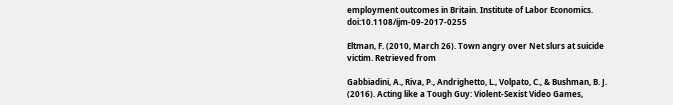employment outcomes in Britain. Institute of Labor Economics. doi:10.1108/ijm-09-2017-0255

Eltman, F. (2010, March 26). Town angry over Net slurs at suicide victim. Retrieved from

Gabbiadini, A., Riva, P., Andrighetto, L., Volpato, C., & Bushman, B. J. (2016). Acting like a Tough Guy: Violent-Sexist Video Games,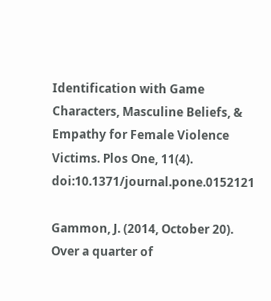Identification with Game Characters, Masculine Beliefs, & Empathy for Female Violence Victims. Plos One, 11(4). doi:10.1371/journal.pone.0152121

Gammon, J. (2014, October 20). Over a quarter of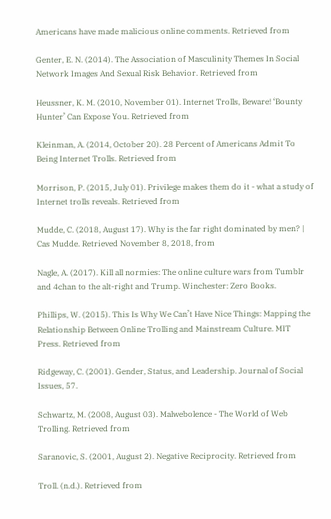Americans have made malicious online comments. Retrieved from

Genter, E. N. (2014). The Association of Masculinity Themes In Social Network Images And Sexual Risk Behavior. Retrieved from

Heussner, K. M. (2010, November 01). Internet Trolls, Beware! ‘Bounty Hunter’ Can Expose You. Retrieved from

Kleinman, A. (2014, October 20). 28 Percent of Americans Admit To Being Internet Trolls. Retrieved from

Morrison, P. (2015, July 01). Privilege makes them do it - what a study of Internet trolls reveals. Retrieved from

Mudde, C. (2018, August 17). Why is the far right dominated by men? | Cas Mudde. Retrieved November 8, 2018, from

Nagle, A. (2017). Kill all normies: The online culture wars from Tumblr and 4chan to the alt-right and Trump. Winchester: Zero Books.

Phillips, W. (2015). This Is Why We Can’t Have Nice Things: Mapping the Relationship Between Online Trolling and Mainstream Culture. MIT Press. Retrieved from

Ridgeway, C. (2001). Gender, Status, and Leadership. Journal of Social Issues, 57.

Schwartz, M. (2008, August 03). Malwebolence - The World of Web Trolling. Retrieved from

Saranovic, S. (2001, August 2). Negative Reciprocity. Retrieved from

Troll. (n.d.). Retrieved from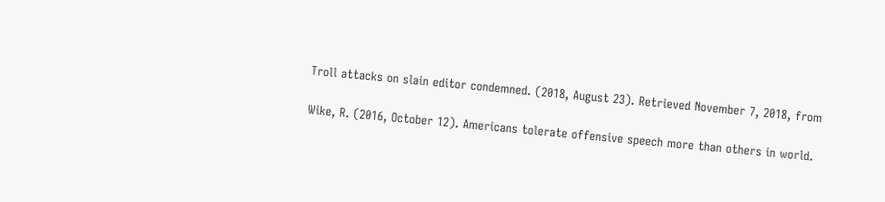Troll attacks on slain editor condemned. (2018, August 23). Retrieved November 7, 2018, from

Wike, R. (2016, October 12). Americans tolerate offensive speech more than others in world.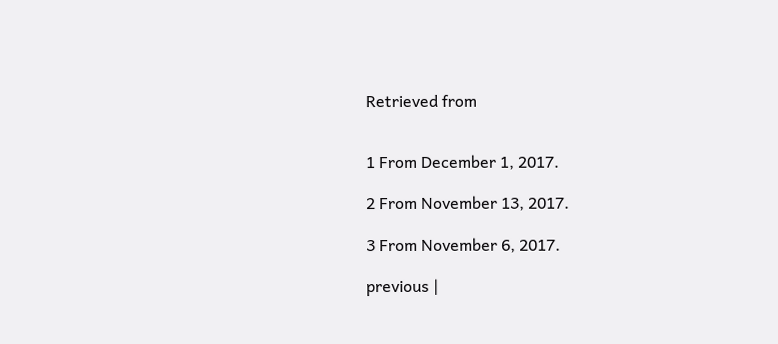Retrieved from


1 From December 1, 2017.

2 From November 13, 2017.

3 From November 6, 2017.

previous |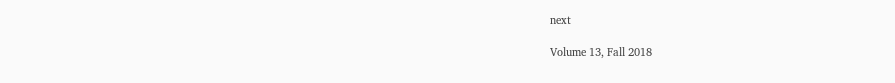next

Volume 13, Fall 2018